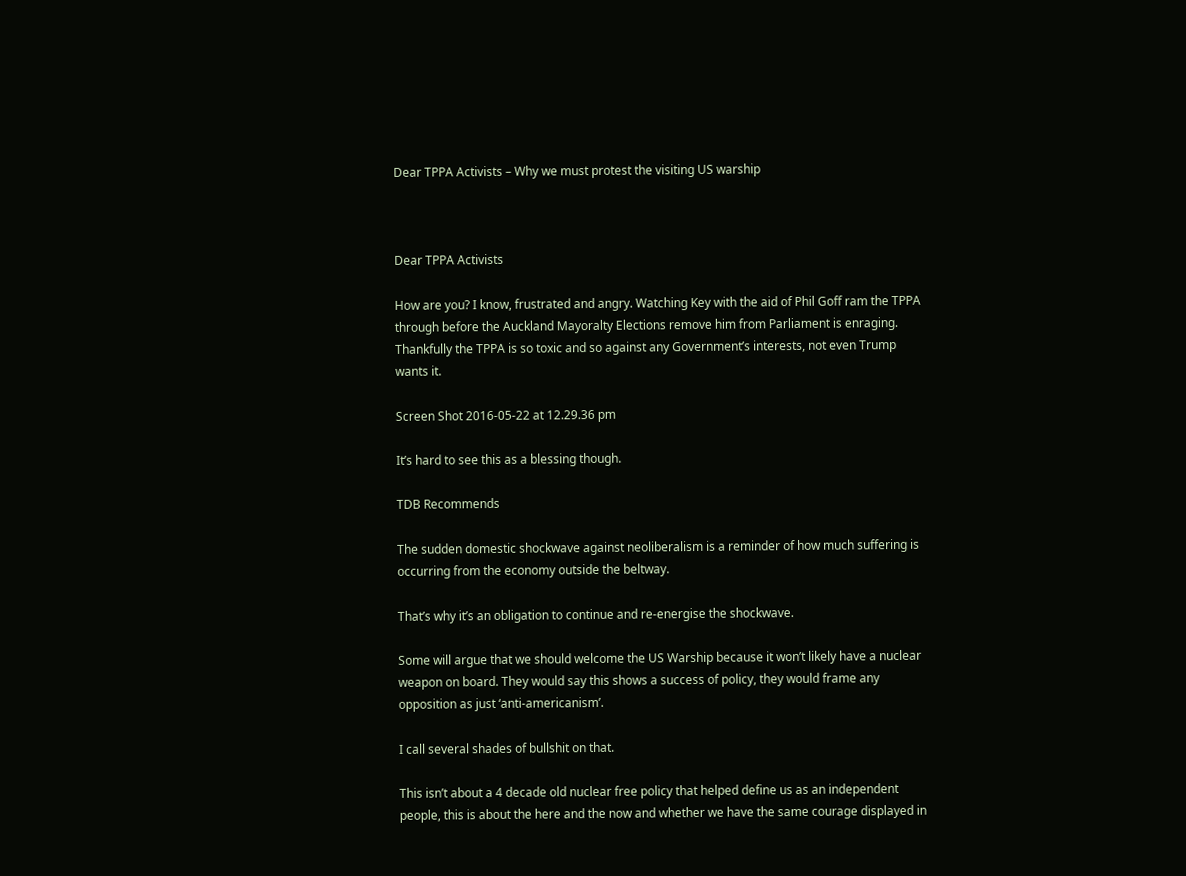Dear TPPA Activists – Why we must protest the visiting US warship



Dear TPPA Activists

How are you? I know, frustrated and angry. Watching Key with the aid of Phil Goff ram the TPPA through before the Auckland Mayoralty Elections remove him from Parliament is enraging. Thankfully the TPPA is so toxic and so against any Government’s interests, not even Trump wants it.

Screen Shot 2016-05-22 at 12.29.36 pm

It’s hard to see this as a blessing though.

TDB Recommends

The sudden domestic shockwave against neoliberalism is a reminder of how much suffering is occurring from the economy outside the beltway.

That’s why it’s an obligation to continue and re-energise the shockwave.

Some will argue that we should welcome the US Warship because it won’t likely have a nuclear weapon on board. They would say this shows a success of policy, they would frame any opposition as just ‘anti-americanism’.

I call several shades of bullshit on that.

This isn’t about a 4 decade old nuclear free policy that helped define us as an independent people, this is about the here and the now and whether we have the same courage displayed in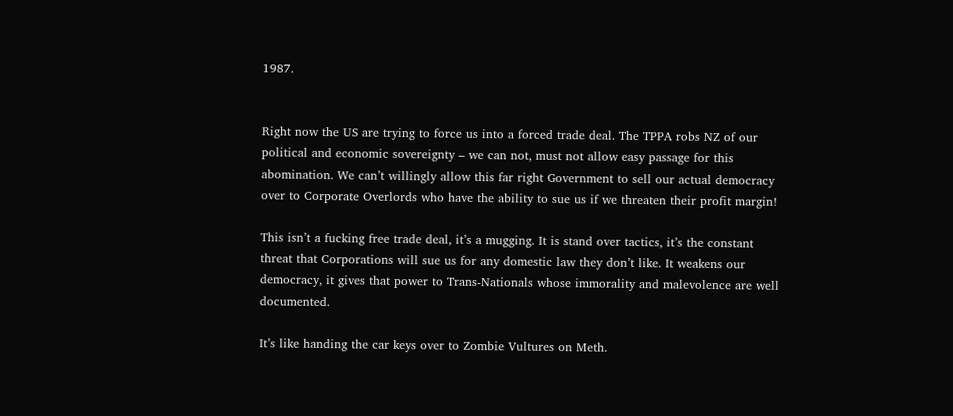1987.


Right now the US are trying to force us into a forced trade deal. The TPPA robs NZ of our political and economic sovereignty – we can not, must not allow easy passage for this abomination. We can’t willingly allow this far right Government to sell our actual democracy over to Corporate Overlords who have the ability to sue us if we threaten their profit margin!

This isn’t a fucking free trade deal, it’s a mugging. It is stand over tactics, it’s the constant threat that Corporations will sue us for any domestic law they don’t like. It weakens our democracy, it gives that power to Trans-Nationals whose immorality and malevolence are well documented.

It’s like handing the car keys over to Zombie Vultures on Meth.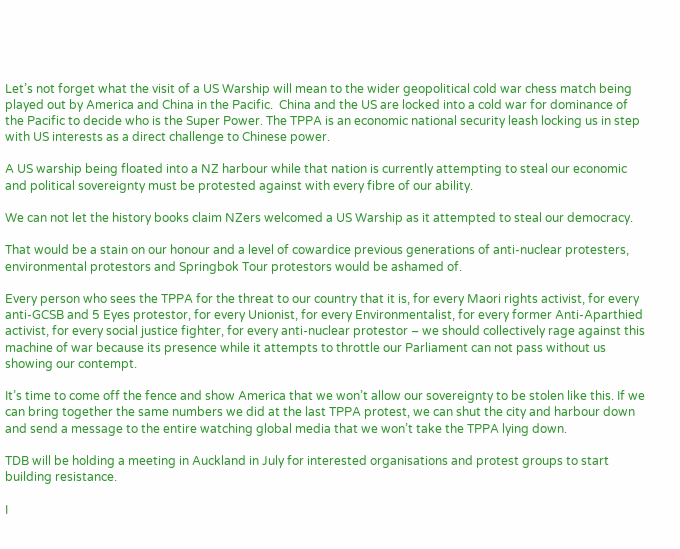Let’s not forget what the visit of a US Warship will mean to the wider geopolitical cold war chess match being played out by America and China in the Pacific.  China and the US are locked into a cold war for dominance of the Pacific to decide who is the Super Power. The TPPA is an economic national security leash locking us in step with US interests as a direct challenge to Chinese power.

A US warship being floated into a NZ harbour while that nation is currently attempting to steal our economic and political sovereignty must be protested against with every fibre of our ability.

We can not let the history books claim NZers welcomed a US Warship as it attempted to steal our democracy.

That would be a stain on our honour and a level of cowardice previous generations of anti-nuclear protesters, environmental protestors and Springbok Tour protestors would be ashamed of.

Every person who sees the TPPA for the threat to our country that it is, for every Maori rights activist, for every anti-GCSB and 5 Eyes protestor, for every Unionist, for every Environmentalist, for every former Anti-Aparthied activist, for every social justice fighter, for every anti-nuclear protestor – we should collectively rage against this machine of war because its presence while it attempts to throttle our Parliament can not pass without us showing our contempt.

It’s time to come off the fence and show America that we won’t allow our sovereignty to be stolen like this. If we can bring together the same numbers we did at the last TPPA protest, we can shut the city and harbour down and send a message to the entire watching global media that we won’t take the TPPA lying down.

TDB will be holding a meeting in Auckland in July for interested organisations and protest groups to start building resistance.

I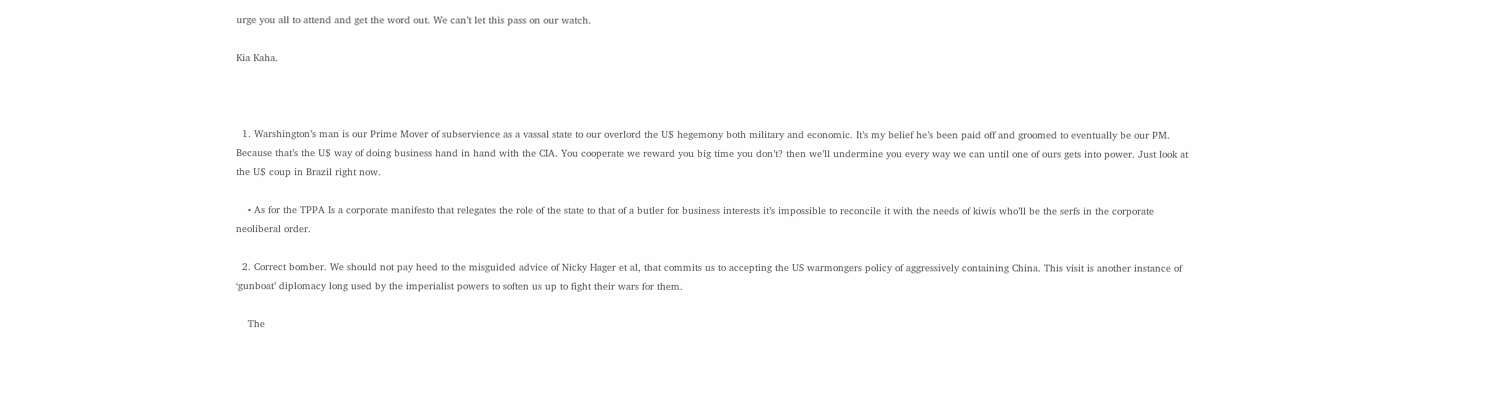urge you all to attend and get the word out. We can’t let this pass on our watch.

Kia Kaha.



  1. Warshington’s man is our Prime Mover of subservience as a vassal state to our overlord the U$ hegemony both military and economic. It’s my belief he’s been paid off and groomed to eventually be our PM. Because that’s the U$ way of doing business hand in hand with the CIA. You cooperate we reward you big time you don’t? then we’ll undermine you every way we can until one of ours gets into power. Just look at the U$ coup in Brazil right now.

    • As for the TPPA Is a corporate manifesto that relegates the role of the state to that of a butler for business interests it’s impossible to reconcile it with the needs of kiwis who’ll be the serfs in the corporate neoliberal order.

  2. Correct bomber. We should not pay heed to the misguided advice of Nicky Hager et al, that commits us to accepting the US warmongers policy of aggressively containing China. This visit is another instance of ‘gunboat’ diplomacy long used by the imperialist powers to soften us up to fight their wars for them.

    The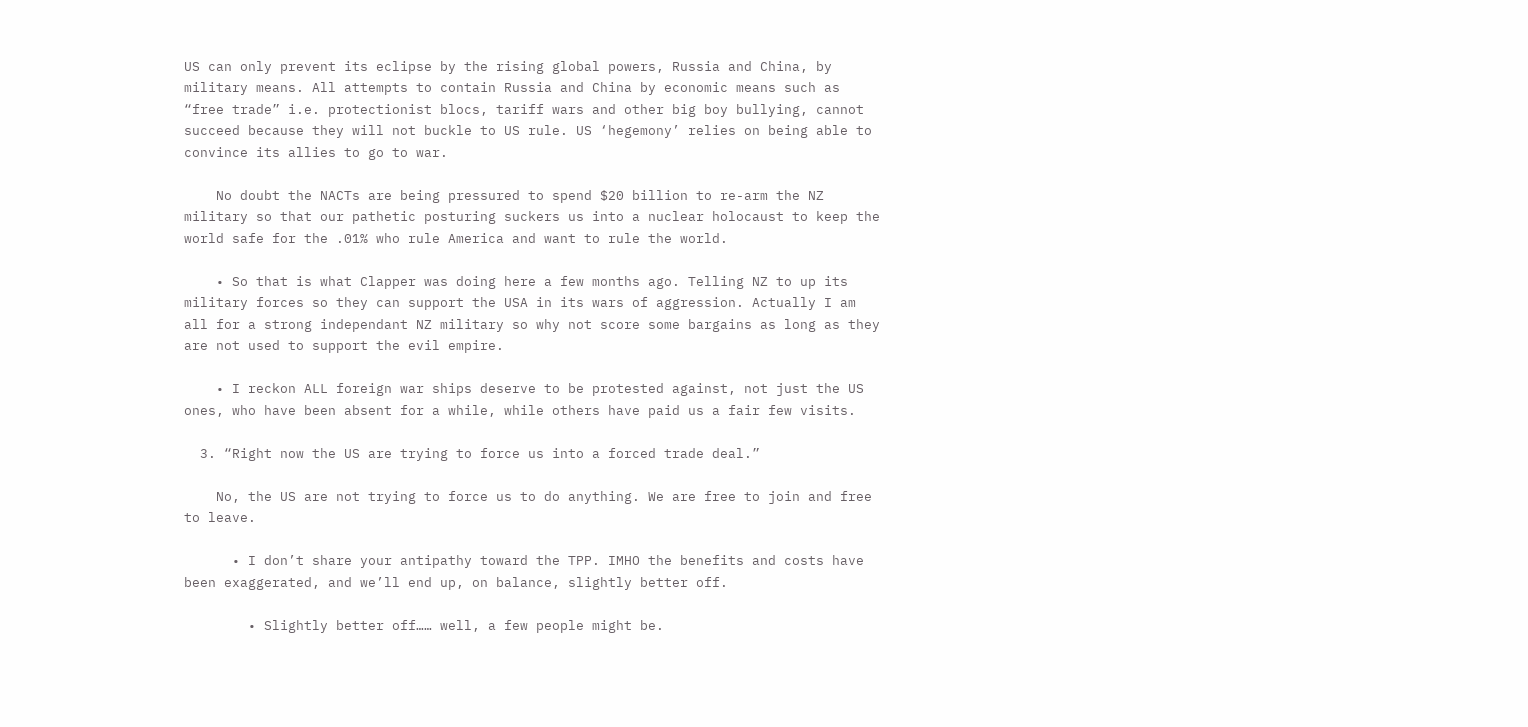US can only prevent its eclipse by the rising global powers, Russia and China, by military means. All attempts to contain Russia and China by economic means such as “free trade” i.e. protectionist blocs, tariff wars and other big boy bullying, cannot succeed because they will not buckle to US rule. US ‘hegemony’ relies on being able to convince its allies to go to war.

    No doubt the NACTs are being pressured to spend $20 billion to re-arm the NZ military so that our pathetic posturing suckers us into a nuclear holocaust to keep the world safe for the .01% who rule America and want to rule the world.

    • So that is what Clapper was doing here a few months ago. Telling NZ to up its military forces so they can support the USA in its wars of aggression. Actually I am all for a strong independant NZ military so why not score some bargains as long as they are not used to support the evil empire.

    • I reckon ALL foreign war ships deserve to be protested against, not just the US ones, who have been absent for a while, while others have paid us a fair few visits.

  3. “Right now the US are trying to force us into a forced trade deal.”

    No, the US are not trying to force us to do anything. We are free to join and free to leave.

      • I don’t share your antipathy toward the TPP. IMHO the benefits and costs have been exaggerated, and we’ll end up, on balance, slightly better off.

        • Slightly better off…… well, a few people might be.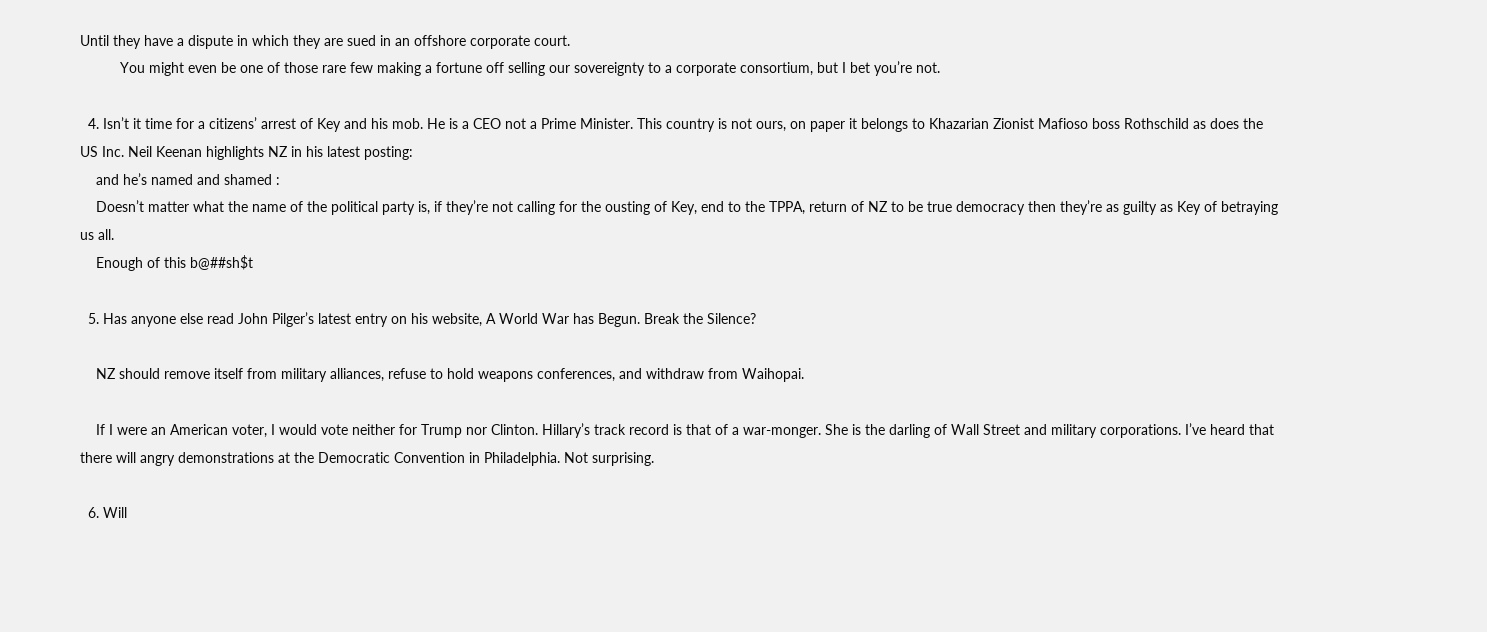Until they have a dispute in which they are sued in an offshore corporate court.
          You might even be one of those rare few making a fortune off selling our sovereignty to a corporate consortium, but I bet you’re not.

  4. Isn’t it time for a citizens’ arrest of Key and his mob. He is a CEO not a Prime Minister. This country is not ours, on paper it belongs to Khazarian Zionist Mafioso boss Rothschild as does the US Inc. Neil Keenan highlights NZ in his latest posting:
    and he’s named and shamed :
    Doesn’t matter what the name of the political party is, if they’re not calling for the ousting of Key, end to the TPPA, return of NZ to be true democracy then they’re as guilty as Key of betraying us all.
    Enough of this b@##sh$t

  5. Has anyone else read John Pilger’s latest entry on his website, A World War has Begun. Break the Silence?

    NZ should remove itself from military alliances, refuse to hold weapons conferences, and withdraw from Waihopai.

    If I were an American voter, I would vote neither for Trump nor Clinton. Hillary’s track record is that of a war-monger. She is the darling of Wall Street and military corporations. I’ve heard that there will angry demonstrations at the Democratic Convention in Philadelphia. Not surprising.

  6. Will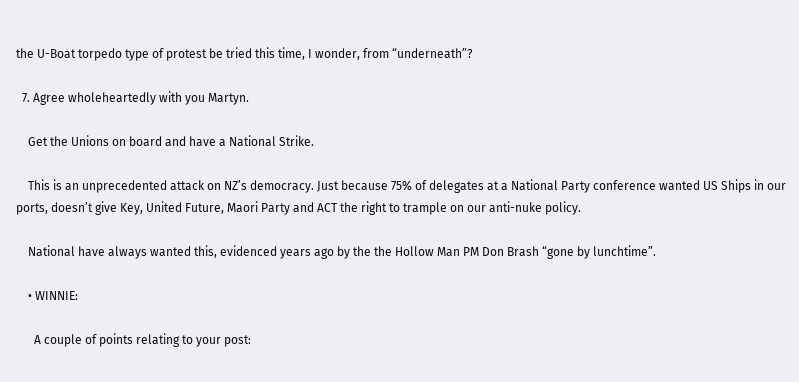the U-Boat torpedo type of protest be tried this time, I wonder, from “underneath”?

  7. Agree wholeheartedly with you Martyn.

    Get the Unions on board and have a National Strike.

    This is an unprecedented attack on NZ’s democracy. Just because 75% of delegates at a National Party conference wanted US Ships in our ports, doesn’t give Key, United Future, Maori Party and ACT the right to trample on our anti-nuke policy.

    National have always wanted this, evidenced years ago by the the Hollow Man PM Don Brash “gone by lunchtime”.

    • WINNIE:

      A couple of points relating to your post: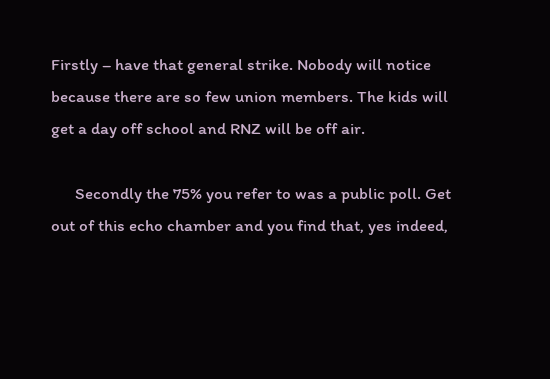Firstly – have that general strike. Nobody will notice because there are so few union members. The kids will get a day off school and RNZ will be off air.

      Secondly the 75% you refer to was a public poll. Get out of this echo chamber and you find that, yes indeed,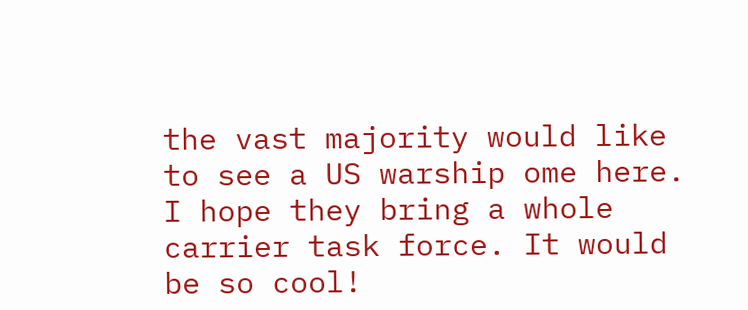the vast majority would like to see a US warship ome here. I hope they bring a whole carrier task force. It would be so cool!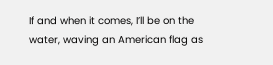If and when it comes, I’ll be on the water, waving an American flag as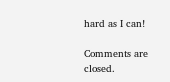hard as I can!

Comments are closed.